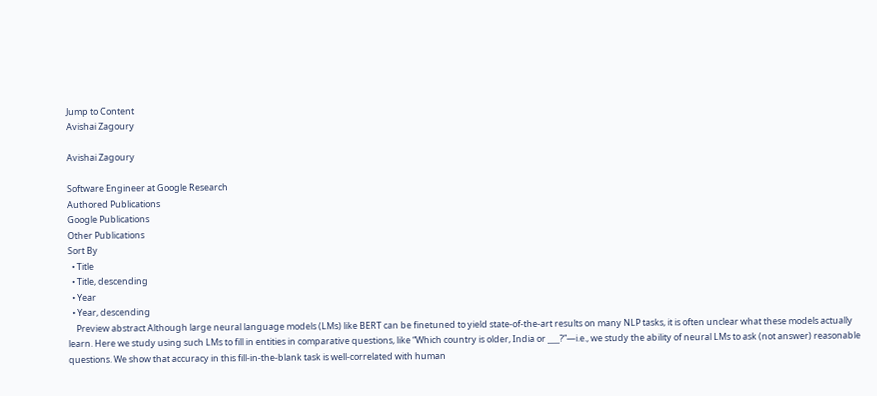Jump to Content
Avishai Zagoury

Avishai Zagoury

Software Engineer at Google Research
Authored Publications
Google Publications
Other Publications
Sort By
  • Title
  • Title, descending
  • Year
  • Year, descending
    Preview abstract Although large neural language models (LMs) like BERT can be finetuned to yield state-of-the-art results on many NLP tasks, it is often unclear what these models actually learn. Here we study using such LMs to fill in entities in comparative questions, like “Which country is older, India or ___?”—i.e., we study the ability of neural LMs to ask (not answer) reasonable questions. We show that accuracy in this fill-in-the-blank task is well-correlated with human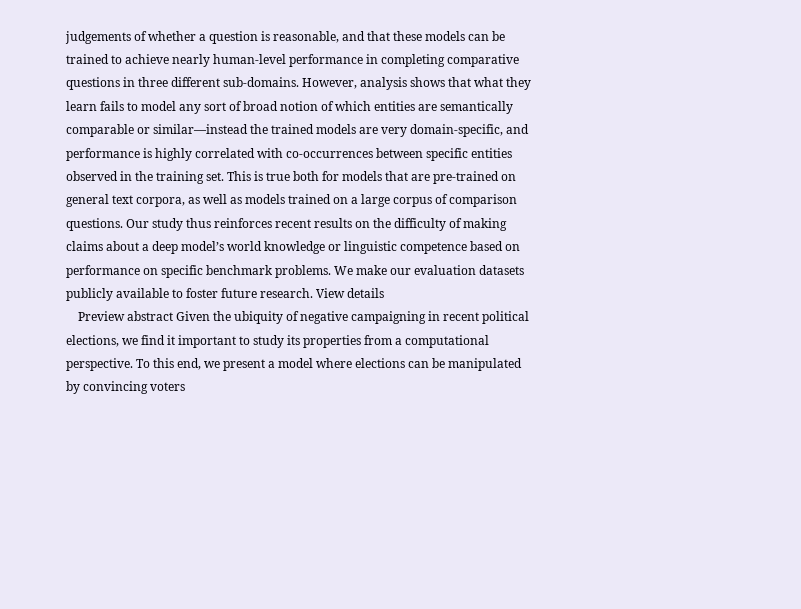judgements of whether a question is reasonable, and that these models can be trained to achieve nearly human-level performance in completing comparative questions in three different sub-domains. However, analysis shows that what they learn fails to model any sort of broad notion of which entities are semantically comparable or similar—instead the trained models are very domain-specific, and performance is highly correlated with co-occurrences between specific entities observed in the training set. This is true both for models that are pre-trained on general text corpora, as well as models trained on a large corpus of comparison questions. Our study thus reinforces recent results on the difficulty of making claims about a deep model’s world knowledge or linguistic competence based on performance on specific benchmark problems. We make our evaluation datasets publicly available to foster future research. View details
    Preview abstract Given the ubiquity of negative campaigning in recent political elections, we find it important to study its properties from a computational perspective. To this end, we present a model where elections can be manipulated by convincing voters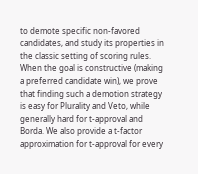to demote specific non-favored candidates, and study its properties in the classic setting of scoring rules. When the goal is constructive (making a preferred candidate win), we prove that finding such a demotion strategy is easy for Plurality and Veto, while generally hard for t-approval and Borda. We also provide a t-factor approximation for t-approval for every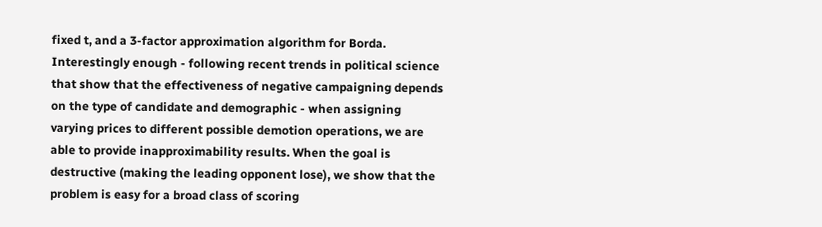fixed t, and a 3-factor approximation algorithm for Borda. Interestingly enough - following recent trends in political science that show that the effectiveness of negative campaigning depends on the type of candidate and demographic - when assigning varying prices to different possible demotion operations, we are able to provide inapproximability results. When the goal is destructive (making the leading opponent lose), we show that the problem is easy for a broad class of scoring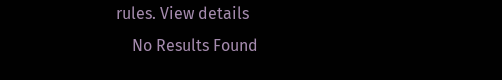rules. View details
    No Results Found